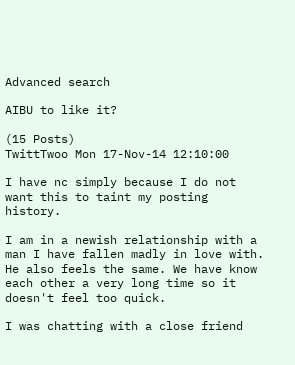Advanced search

AIBU to like it?

(15 Posts)
TwittTwoo Mon 17-Nov-14 12:10:00

I have nc simply because I do not want this to taint my posting history.

I am in a newish relationship with a man I have fallen madly in love with. He also feels the same. We have know each other a very long time so it doesn't feel too quick.

I was chatting with a close friend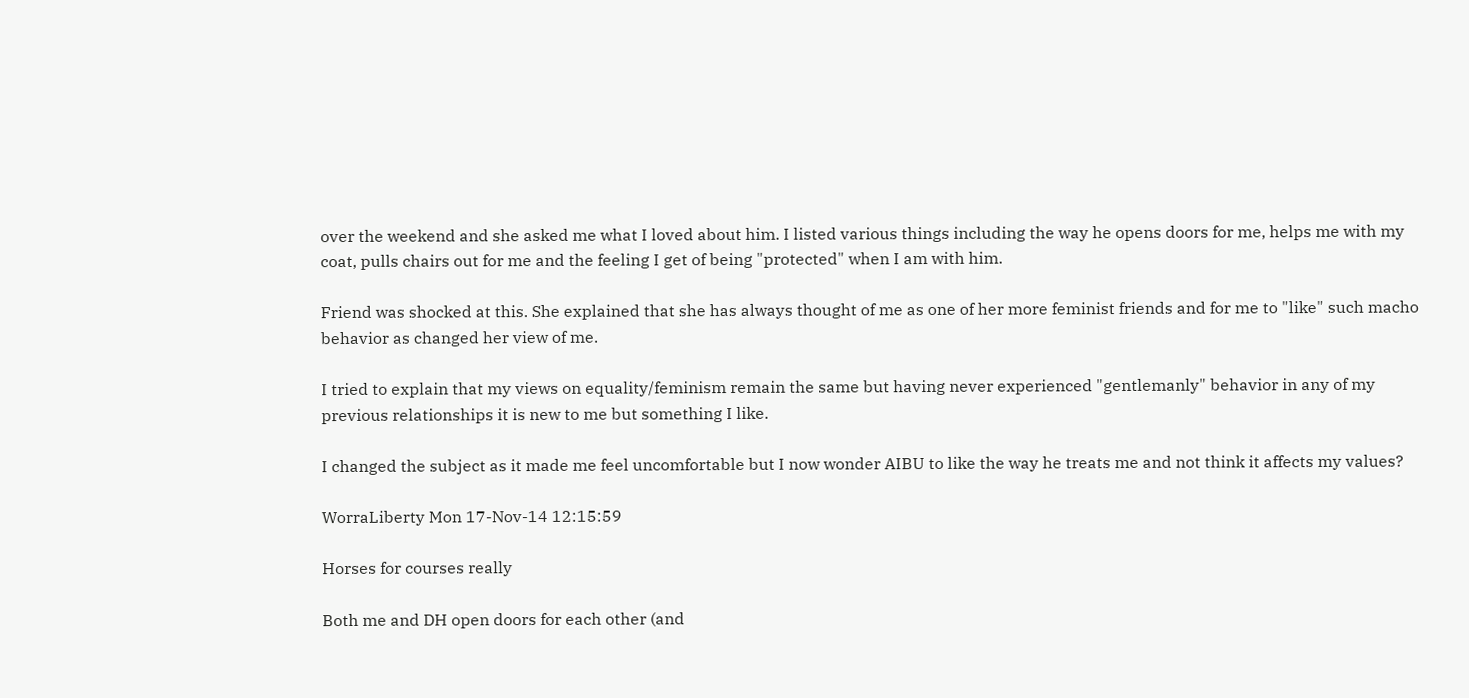over the weekend and she asked me what I loved about him. I listed various things including the way he opens doors for me, helps me with my coat, pulls chairs out for me and the feeling I get of being "protected" when I am with him.

Friend was shocked at this. She explained that she has always thought of me as one of her more feminist friends and for me to "like" such macho behavior as changed her view of me.

I tried to explain that my views on equality/feminism remain the same but having never experienced "gentlemanly" behavior in any of my previous relationships it is new to me but something I like.

I changed the subject as it made me feel uncomfortable but I now wonder AIBU to like the way he treats me and not think it affects my values?

WorraLiberty Mon 17-Nov-14 12:15:59

Horses for courses really

Both me and DH open doors for each other (and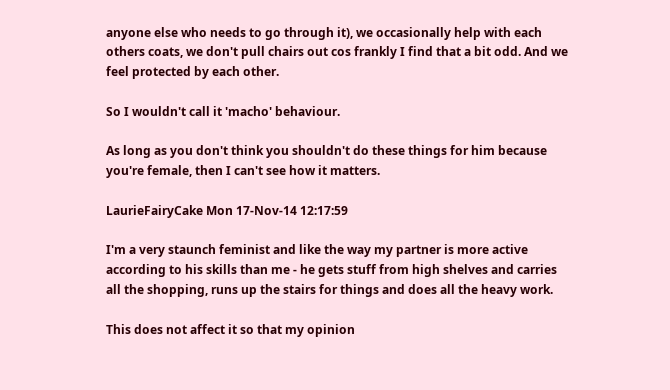anyone else who needs to go through it), we occasionally help with each others coats, we don't pull chairs out cos frankly I find that a bit odd. And we feel protected by each other.

So I wouldn't call it 'macho' behaviour.

As long as you don't think you shouldn't do these things for him because you're female, then I can't see how it matters.

LaurieFairyCake Mon 17-Nov-14 12:17:59

I'm a very staunch feminist and like the way my partner is more active according to his skills than me - he gets stuff from high shelves and carries all the shopping, runs up the stairs for things and does all the heavy work.

This does not affect it so that my opinion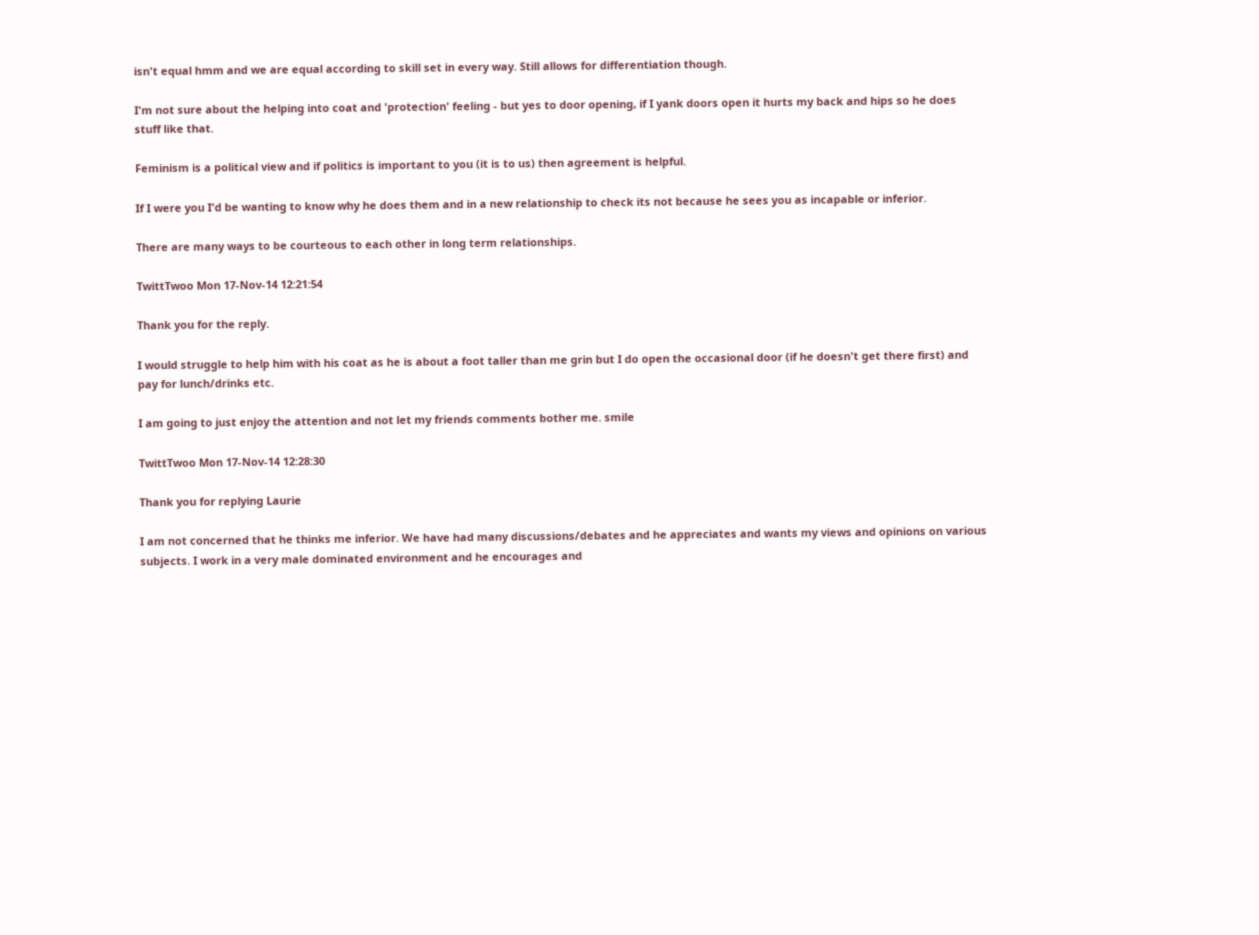isn't equal hmm and we are equal according to skill set in every way. Still allows for differentiation though.

I'm not sure about the helping into coat and 'protection' feeling - but yes to door opening, if I yank doors open it hurts my back and hips so he does stuff like that.

Feminism is a political view and if politics is important to you (it is to us) then agreement is helpful.

If I were you I'd be wanting to know why he does them and in a new relationship to check its not because he sees you as incapable or inferior.

There are many ways to be courteous to each other in long term relationships.

TwittTwoo Mon 17-Nov-14 12:21:54

Thank you for the reply.

I would struggle to help him with his coat as he is about a foot taller than me grin but I do open the occasional door (if he doesn't get there first) and pay for lunch/drinks etc.

I am going to just enjoy the attention and not let my friends comments bother me. smile

TwittTwoo Mon 17-Nov-14 12:28:30

Thank you for replying Laurie

I am not concerned that he thinks me inferior. We have had many discussions/debates and he appreciates and wants my views and opinions on various subjects. I work in a very male dominated environment and he encourages and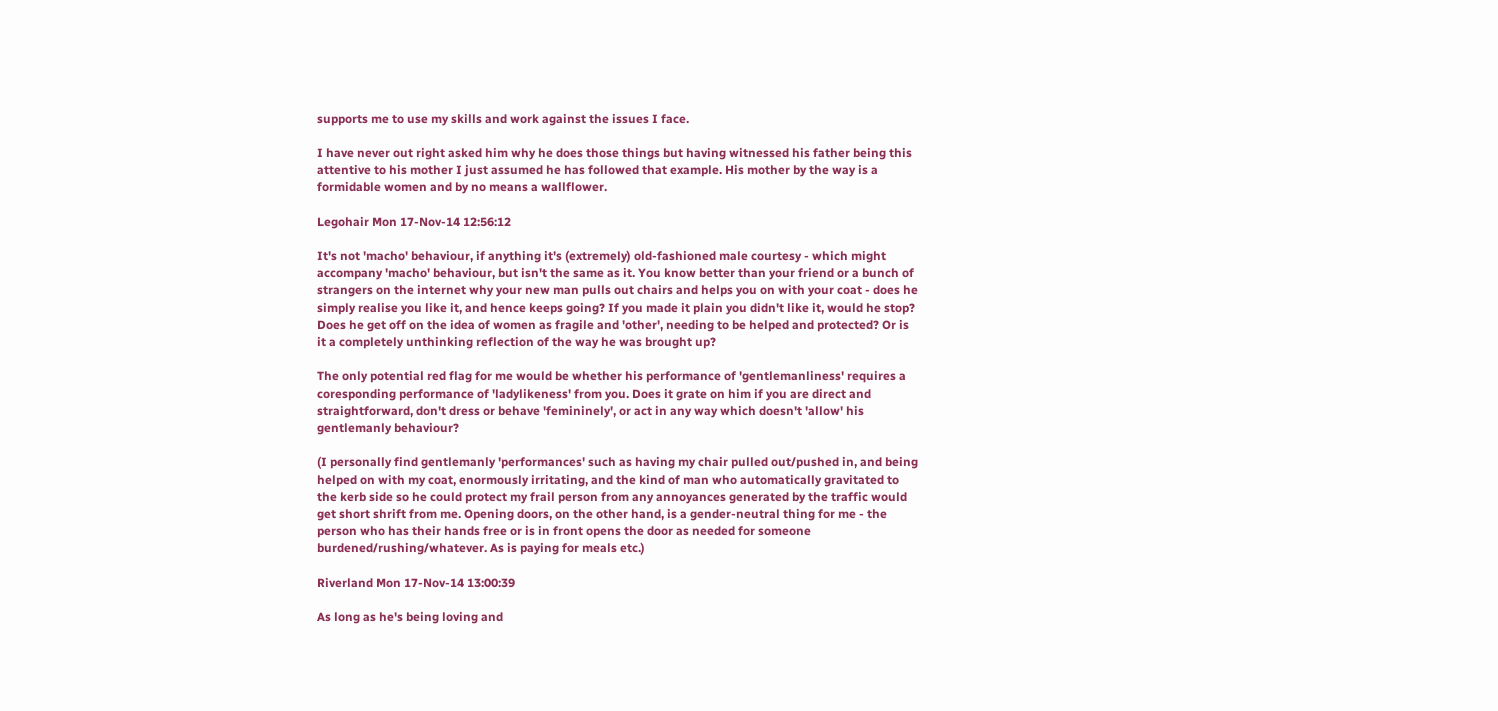supports me to use my skills and work against the issues I face.

I have never out right asked him why he does those things but having witnessed his father being this attentive to his mother I just assumed he has followed that example. His mother by the way is a formidable women and by no means a wallflower.

Legohair Mon 17-Nov-14 12:56:12

It's not 'macho' behaviour, if anything it's (extremely) old-fashioned male courtesy - which might accompany 'macho' behaviour, but isn't the same as it. You know better than your friend or a bunch of strangers on the internet why your new man pulls out chairs and helps you on with your coat - does he simply realise you like it, and hence keeps going? If you made it plain you didn't like it, would he stop? Does he get off on the idea of women as fragile and 'other', needing to be helped and protected? Or is it a completely unthinking reflection of the way he was brought up?

The only potential red flag for me would be whether his performance of 'gentlemanliness' requires a coresponding performance of 'ladylikeness' from you. Does it grate on him if you are direct and straightforward, don't dress or behave 'femininely', or act in any way which doesn't 'allow' his gentlemanly behaviour?

(I personally find gentlemanly 'performances' such as having my chair pulled out/pushed in, and being helped on with my coat, enormously irritating, and the kind of man who automatically gravitated to the kerb side so he could protect my frail person from any annoyances generated by the traffic would get short shrift from me. Opening doors, on the other hand, is a gender-neutral thing for me - the person who has their hands free or is in front opens the door as needed for someone burdened/rushing/whatever. As is paying for meals etc.)

Riverland Mon 17-Nov-14 13:00:39

As long as he's being loving and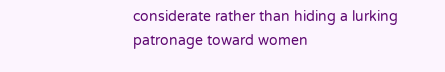considerate rather than hiding a lurking patronage toward women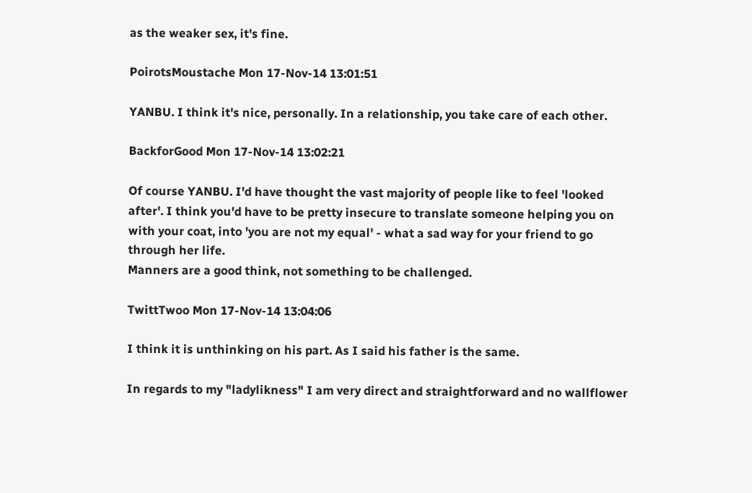as the weaker sex, it's fine.

PoirotsMoustache Mon 17-Nov-14 13:01:51

YANBU. I think it's nice, personally. In a relationship, you take care of each other.

BackforGood Mon 17-Nov-14 13:02:21

Of course YANBU. I'd have thought the vast majority of people like to feel 'looked after'. I think you'd have to be pretty insecure to translate someone helping you on with your coat, into 'you are not my equal' - what a sad way for your friend to go through her life.
Manners are a good think, not something to be challenged.

TwittTwoo Mon 17-Nov-14 13:04:06

I think it is unthinking on his part. As I said his father is the same.

In regards to my "ladylikness" I am very direct and straightforward and no wallflower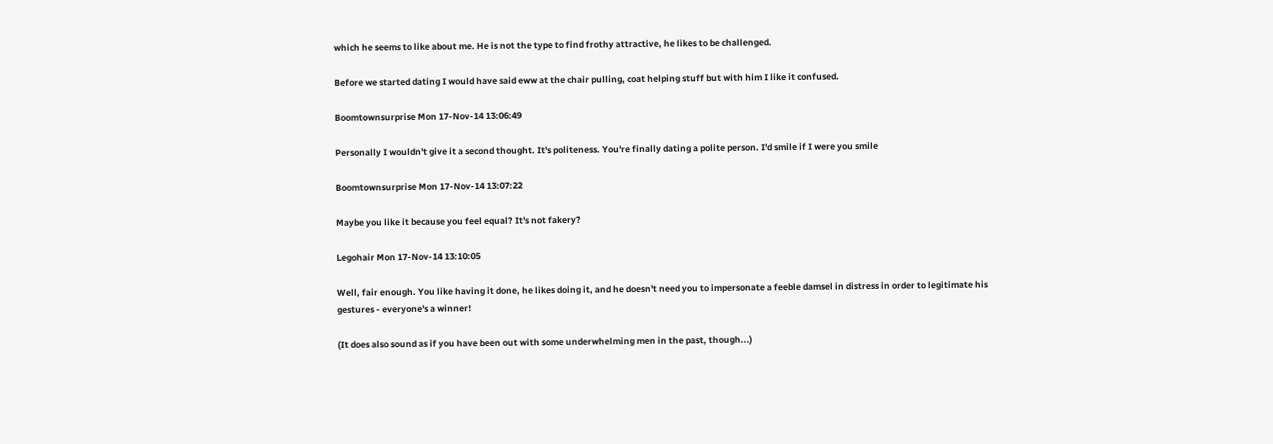which he seems to like about me. He is not the type to find frothy attractive, he likes to be challenged.

Before we started dating I would have said eww at the chair pulling, coat helping stuff but with him I like it confused.

Boomtownsurprise Mon 17-Nov-14 13:06:49

Personally I wouldn't give it a second thought. It's politeness. You're finally dating a polite person. I'd smile if I were you smile

Boomtownsurprise Mon 17-Nov-14 13:07:22

Maybe you like it because you feel equal? It's not fakery?

Legohair Mon 17-Nov-14 13:10:05

Well, fair enough. You like having it done, he likes doing it, and he doesn't need you to impersonate a feeble damsel in distress in order to legitimate his gestures - everyone's a winner!

(It does also sound as if you have been out with some underwhelming men in the past, though...)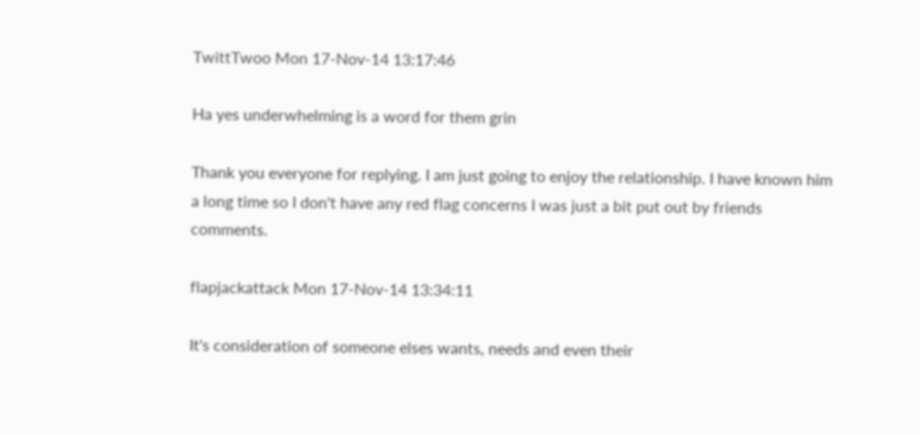TwittTwoo Mon 17-Nov-14 13:17:46

Ha yes underwhelming is a word for them grin

Thank you everyone for replying. I am just going to enjoy the relationship. I have known him a long time so I don't have any red flag concerns I was just a bit put out by friends comments.

flapjackattack Mon 17-Nov-14 13:34:11

It's consideration of someone elses wants, needs and even their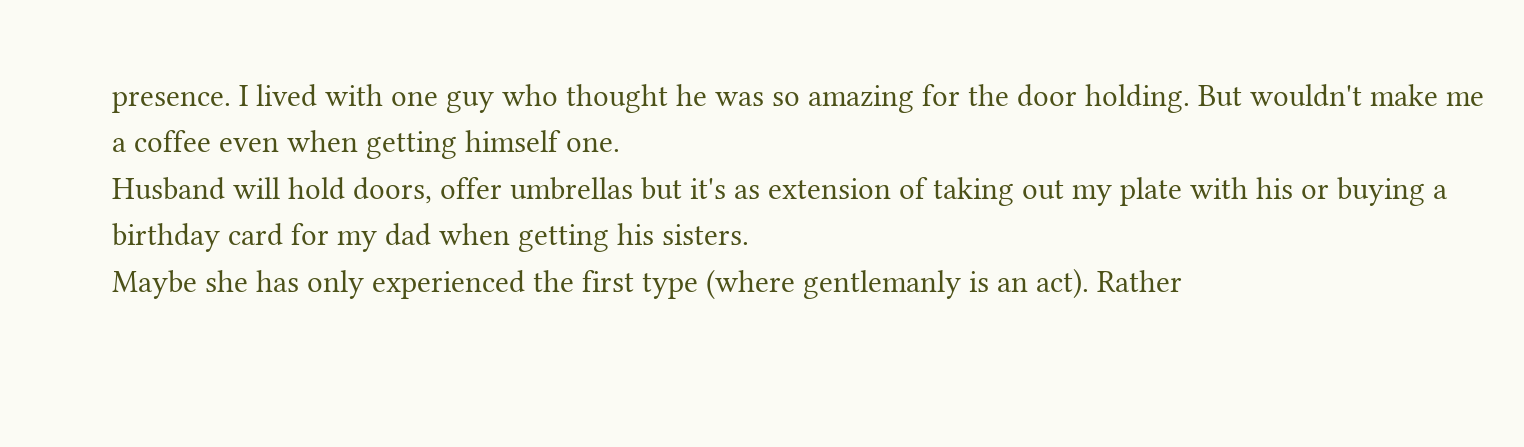presence. I lived with one guy who thought he was so amazing for the door holding. But wouldn't make me a coffee even when getting himself one.
Husband will hold doors, offer umbrellas but it's as extension of taking out my plate with his or buying a birthday card for my dad when getting his sisters.
Maybe she has only experienced the first type (where gentlemanly is an act). Rather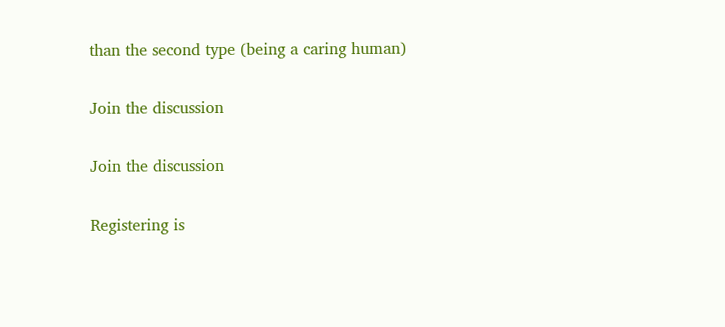than the second type (being a caring human)

Join the discussion

Join the discussion

Registering is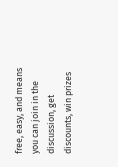free, easy, and means you can join in the discussion, get discounts, win prizes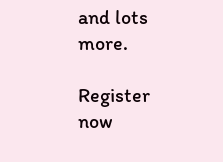and lots more.

Register now